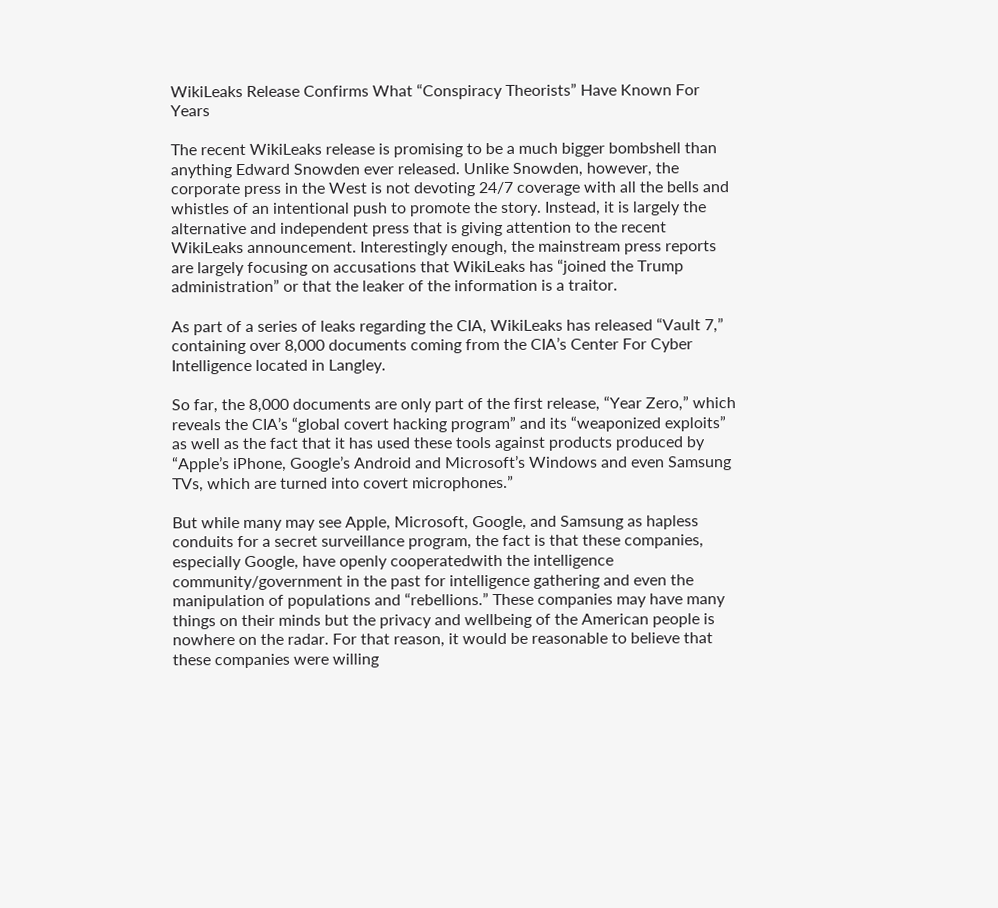WikiLeaks Release Confirms What “Conspiracy Theorists” Have Known For Years

The recent WikiLeaks release is promising to be a much bigger bombshell than anything Edward Snowden ever released. Unlike Snowden, however, the corporate press in the West is not devoting 24/7 coverage with all the bells and whistles of an intentional push to promote the story. Instead, it is largely the alternative and independent press that is giving attention to the recent WikiLeaks announcement. Interestingly enough, the mainstream press reports are largely focusing on accusations that WikiLeaks has “joined the Trump administration” or that the leaker of the information is a traitor.

As part of a series of leaks regarding the CIA, WikiLeaks has released “Vault 7,” containing over 8,000 documents coming from the CIA’s Center For Cyber Intelligence located in Langley.

So far, the 8,000 documents are only part of the first release, “Year Zero,” which reveals the CIA’s “global covert hacking program” and its “weaponized exploits” as well as the fact that it has used these tools against products produced by “Apple’s iPhone, Google’s Android and Microsoft’s Windows and even Samsung TVs, which are turned into covert microphones.”

But while many may see Apple, Microsoft, Google, and Samsung as hapless conduits for a secret surveillance program, the fact is that these companies, especially Google, have openly cooperatedwith the intelligence community/government in the past for intelligence gathering and even the manipulation of populations and “rebellions.” These companies may have many things on their minds but the privacy and wellbeing of the American people is nowhere on the radar. For that reason, it would be reasonable to believe that these companies were willing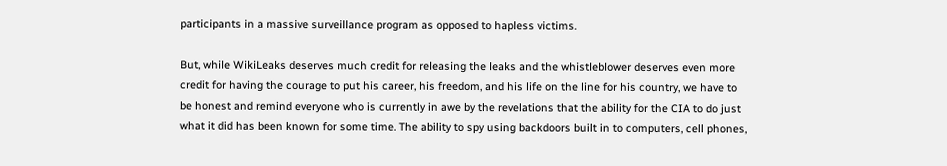participants in a massive surveillance program as opposed to hapless victims.

But, while WikiLeaks deserves much credit for releasing the leaks and the whistleblower deserves even more credit for having the courage to put his career, his freedom, and his life on the line for his country, we have to be honest and remind everyone who is currently in awe by the revelations that the ability for the CIA to do just what it did has been known for some time. The ability to spy using backdoors built in to computers, cell phones,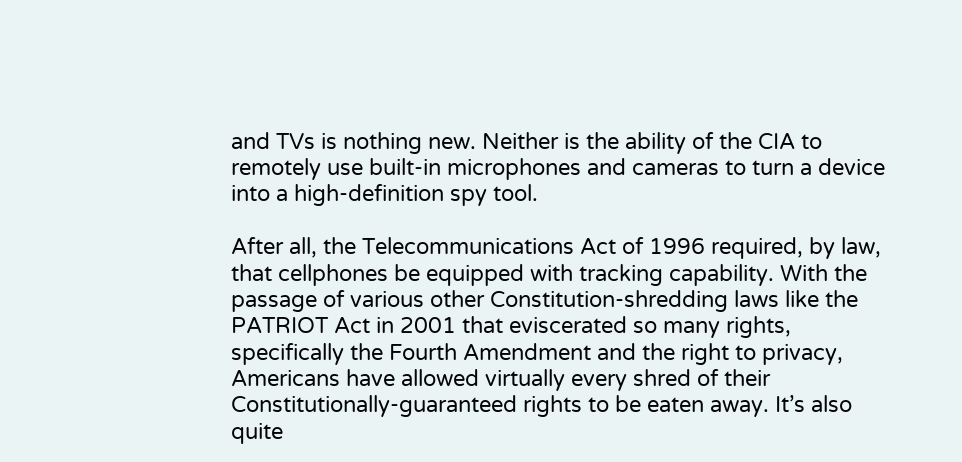and TVs is nothing new. Neither is the ability of the CIA to remotely use built-in microphones and cameras to turn a device into a high-definition spy tool.

After all, the Telecommunications Act of 1996 required, by law, that cellphones be equipped with tracking capability. With the passage of various other Constitution-shredding laws like the PATRIOT Act in 2001 that eviscerated so many rights, specifically the Fourth Amendment and the right to privacy, Americans have allowed virtually every shred of their Constitutionally-guaranteed rights to be eaten away. It’s also quite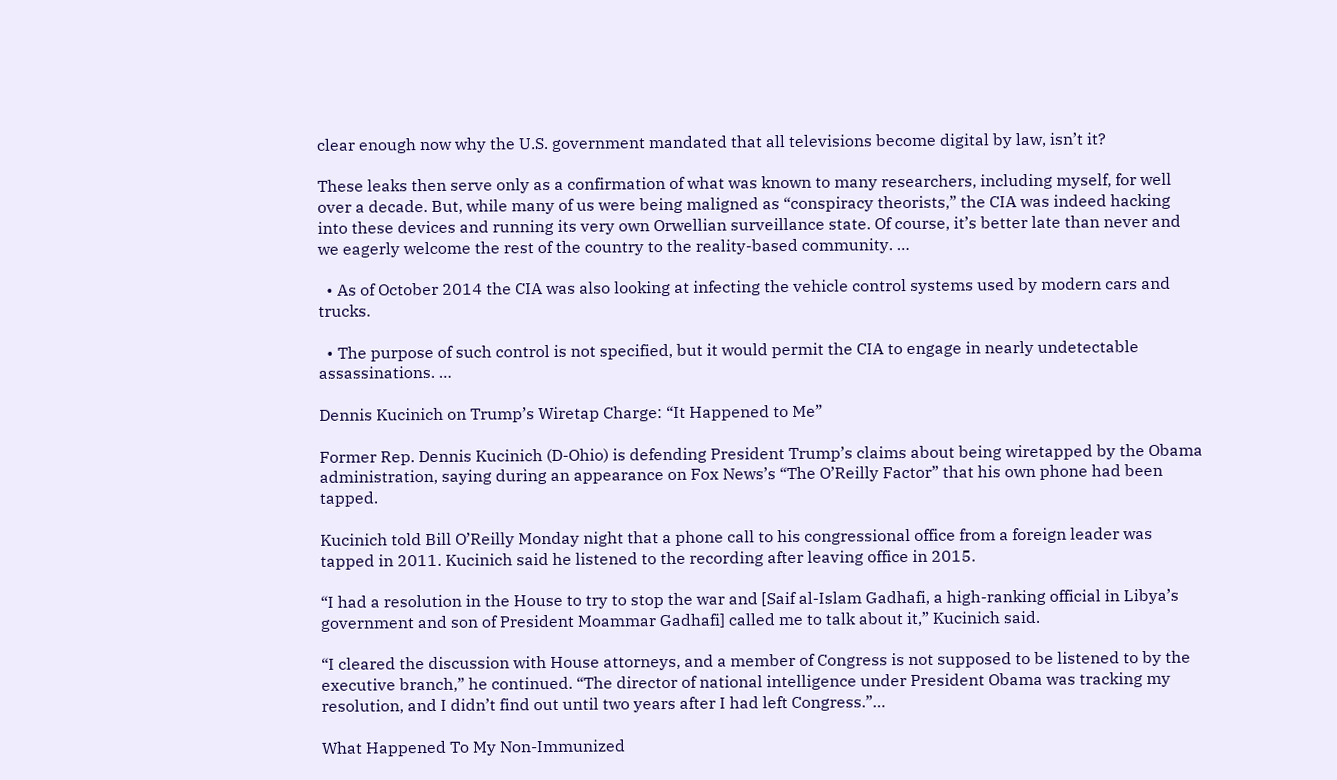clear enough now why the U.S. government mandated that all televisions become digital by law, isn’t it?

These leaks then serve only as a confirmation of what was known to many researchers, including myself, for well over a decade. But, while many of us were being maligned as “conspiracy theorists,” the CIA was indeed hacking into these devices and running its very own Orwellian surveillance state. Of course, it’s better late than never and we eagerly welcome the rest of the country to the reality-based community. …

  • As of October 2014 the CIA was also looking at infecting the vehicle control systems used by modern cars and trucks.

  • The purpose of such control is not specified, but it would permit the CIA to engage in nearly undetectable assassinations. …

Dennis Kucinich on Trump’s Wiretap Charge: “It Happened to Me”

Former Rep. Dennis Kucinich (D-Ohio) is defending President Trump’s claims about being wiretapped by the Obama administration, saying during an appearance on Fox News’s “The O’Reilly Factor” that his own phone had been tapped.

Kucinich told Bill O’Reilly Monday night that a phone call to his congressional office from a foreign leader was tapped in 2011. Kucinich said he listened to the recording after leaving office in 2015.

“I had a resolution in the House to try to stop the war and [Saif al-Islam Gadhafi, a high-ranking official in Libya’s government and son of President Moammar Gadhafi] called me to talk about it,” Kucinich said.

“I cleared the discussion with House attorneys, and a member of Congress is not supposed to be listened to by the executive branch,” he continued. “The director of national intelligence under President Obama was tracking my resolution, and I didn’t find out until two years after I had left Congress.”…

What Happened To My Non-Immunized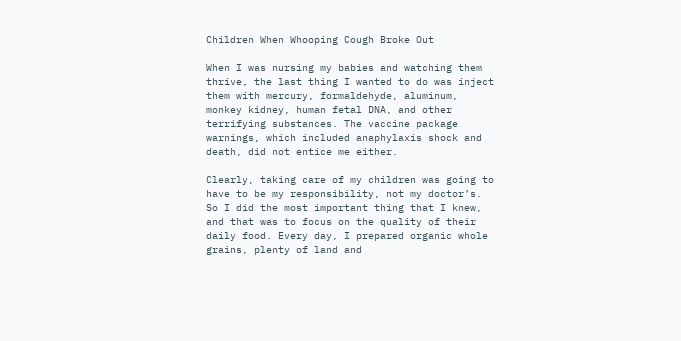Children When Whooping Cough Broke Out

When I was nursing my babies and watching them thrive, the last thing I wanted to do was inject them with mercury, formaldehyde, aluminum, monkey kidney, human fetal DNA, and other terrifying substances. The vaccine package warnings, which included anaphylaxis shock and death, did not entice me either.

Clearly, taking care of my children was going to have to be my responsibility, not my doctor’s. So I did the most important thing that I knew, and that was to focus on the quality of their daily food. Every day, I prepared organic whole grains, plenty of land and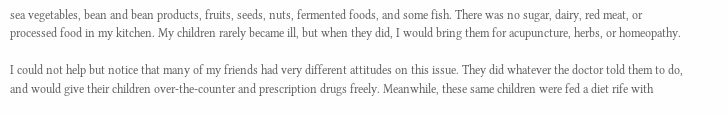sea vegetables, bean and bean products, fruits, seeds, nuts, fermented foods, and some fish. There was no sugar, dairy, red meat, or processed food in my kitchen. My children rarely became ill, but when they did, I would bring them for acupuncture, herbs, or homeopathy.

I could not help but notice that many of my friends had very different attitudes on this issue. They did whatever the doctor told them to do, and would give their children over-the-counter and prescription drugs freely. Meanwhile, these same children were fed a diet rife with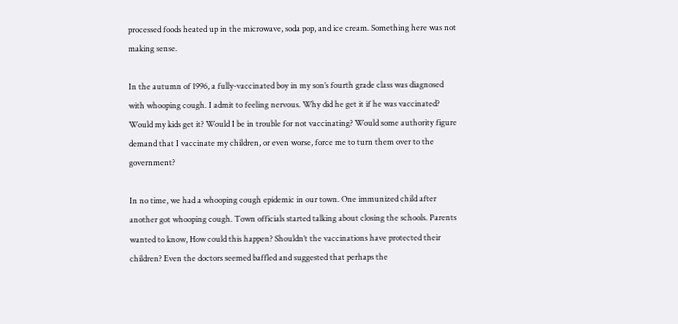processed foods heated up in the microwave, soda pop, and ice cream. Something here was not making sense.

In the autumn of 1996, a fully-vaccinated boy in my son’s fourth grade class was diagnosed with whooping cough. I admit to feeling nervous. Why did he get it if he was vaccinated? Would my kids get it? Would I be in trouble for not vaccinating? Would some authority figure demand that I vaccinate my children, or even worse, force me to turn them over to the government?

In no time, we had a whooping cough epidemic in our town. One immunized child after another got whooping cough. Town officials started talking about closing the schools. Parents wanted to know, How could this happen? Shouldn’t the vaccinations have protected their children? Even the doctors seemed baffled and suggested that perhaps the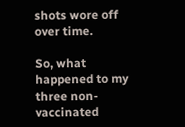shots wore off over time.

So, what happened to my three non-vaccinated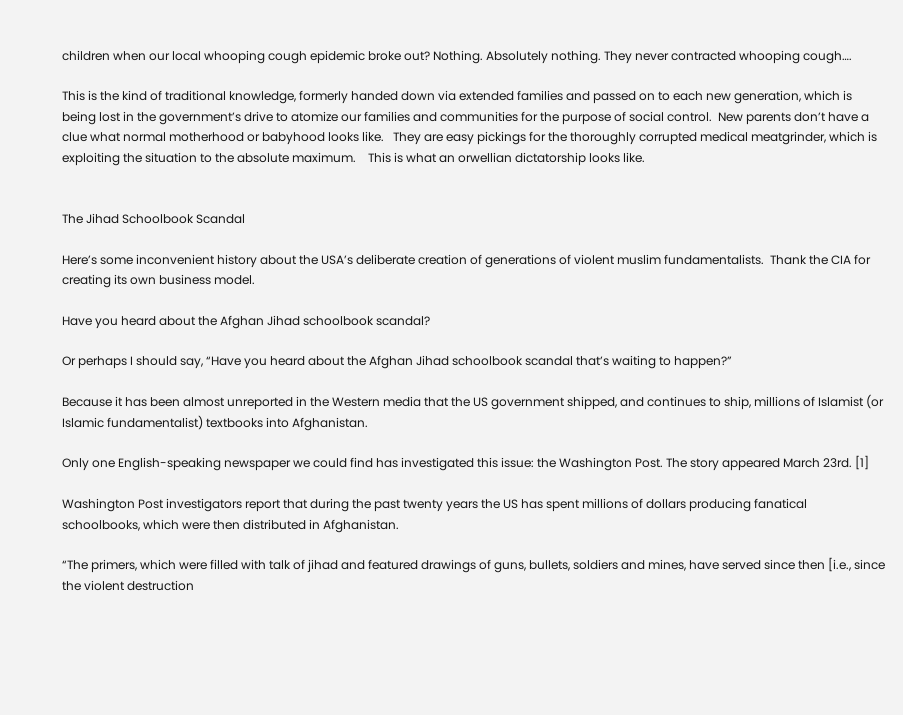children when our local whooping cough epidemic broke out? Nothing. Absolutely nothing. They never contracted whooping cough….

This is the kind of traditional knowledge, formerly handed down via extended families and passed on to each new generation, which is being lost in the government’s drive to atomize our families and communities for the purpose of social control.  New parents don’t have a clue what normal motherhood or babyhood looks like.   They are easy pickings for the thoroughly corrupted medical meatgrinder, which is exploiting the situation to the absolute maximum.    This is what an orwellian dictatorship looks like.


The Jihad Schoolbook Scandal

Here’s some inconvenient history about the USA’s deliberate creation of generations of violent muslim fundamentalists.  Thank the CIA for creating its own business model.

Have you heard about the Afghan Jihad schoolbook scandal?

Or perhaps I should say, “Have you heard about the Afghan Jihad schoolbook scandal that’s waiting to happen?”

Because it has been almost unreported in the Western media that the US government shipped, and continues to ship, millions of Islamist (or Islamic fundamentalist) textbooks into Afghanistan.

Only one English-speaking newspaper we could find has investigated this issue: the Washington Post. The story appeared March 23rd. [1]

Washington Post investigators report that during the past twenty years the US has spent millions of dollars producing fanatical schoolbooks, which were then distributed in Afghanistan.

“The primers, which were filled with talk of jihad and featured drawings of guns, bullets, soldiers and mines, have served since then [i.e., since the violent destruction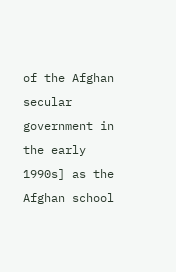of the Afghan secular government in the early 1990s] as the Afghan school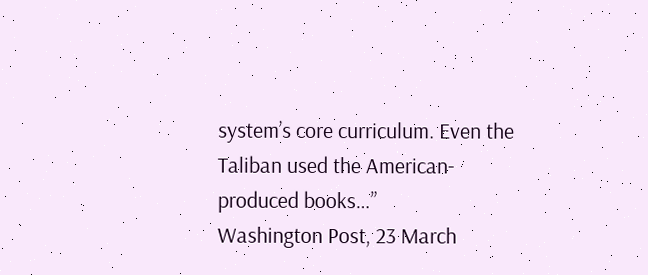system’s core curriculum. Even the Taliban used the American-produced books…”
Washington Post, 23 March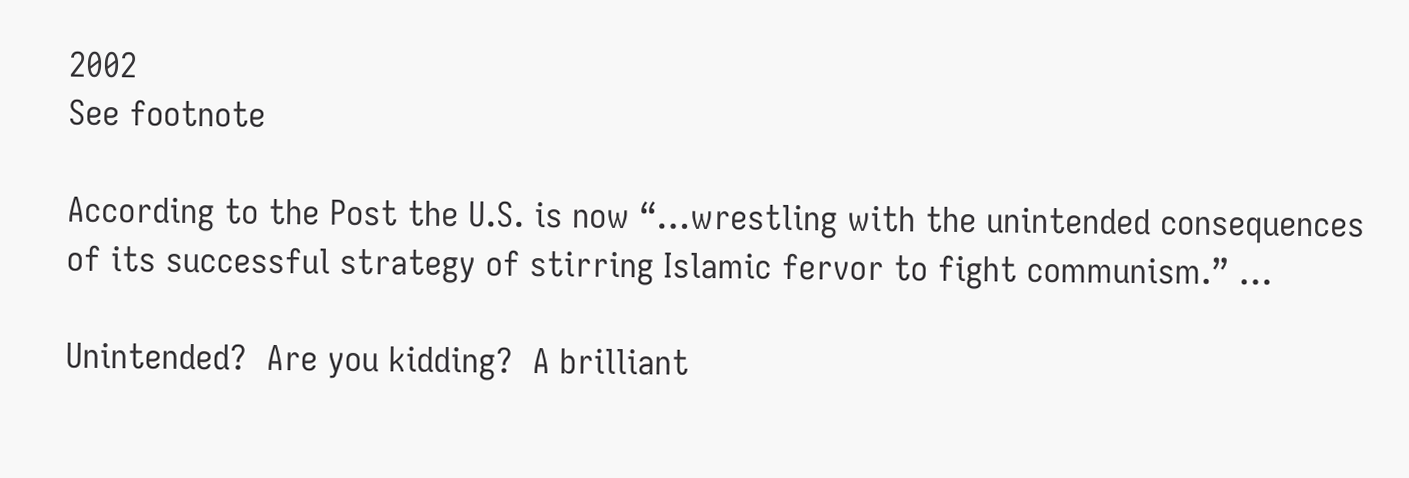2002
See footnote

According to the Post the U.S. is now “…wrestling with the unintended consequences of its successful strategy of stirring Islamic fervor to fight communism.” …

Unintended?  Are you kidding?  A brilliant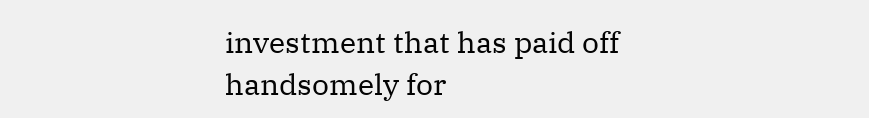investment that has paid off handsomely for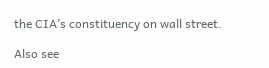the CIA’s constituency on wall street.

Also see